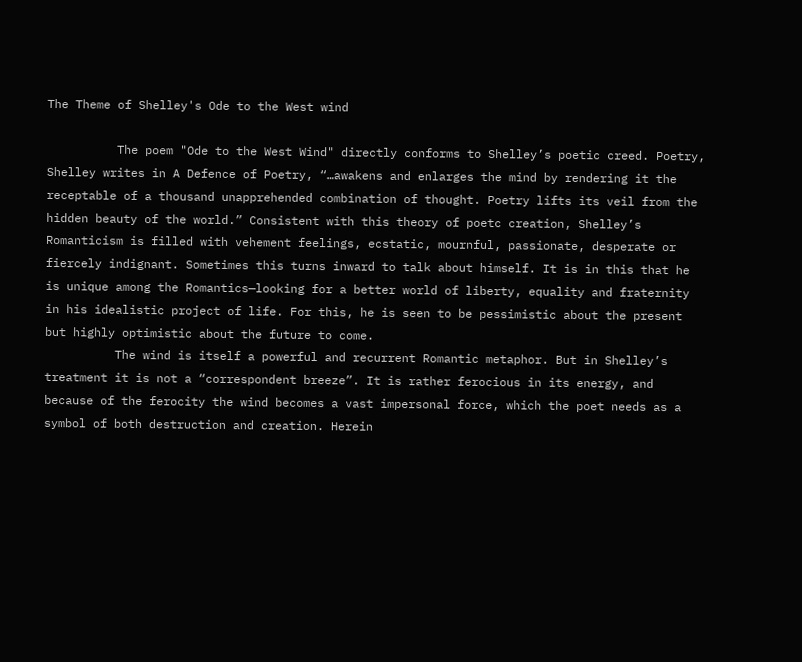The Theme of Shelley's Ode to the West wind

          The poem "Ode to the West Wind" directly conforms to Shelley’s poetic creed. Poetry, Shelley writes in A Defence of Poetry, “…awakens and enlarges the mind by rendering it the receptable of a thousand unapprehended combination of thought. Poetry lifts its veil from the hidden beauty of the world.” Consistent with this theory of poetc creation, Shelley’s Romanticism is filled with vehement feelings, ecstatic, mournful, passionate, desperate or fiercely indignant. Sometimes this turns inward to talk about himself. It is in this that he is unique among the Romantics—looking for a better world of liberty, equality and fraternity in his idealistic project of life. For this, he is seen to be pessimistic about the present but highly optimistic about the future to come.
          The wind is itself a powerful and recurrent Romantic metaphor. But in Shelley’s treatment it is not a “correspondent breeze”. It is rather ferocious in its energy, and because of the ferocity the wind becomes a vast impersonal force, which the poet needs as a symbol of both destruction and creation. Herein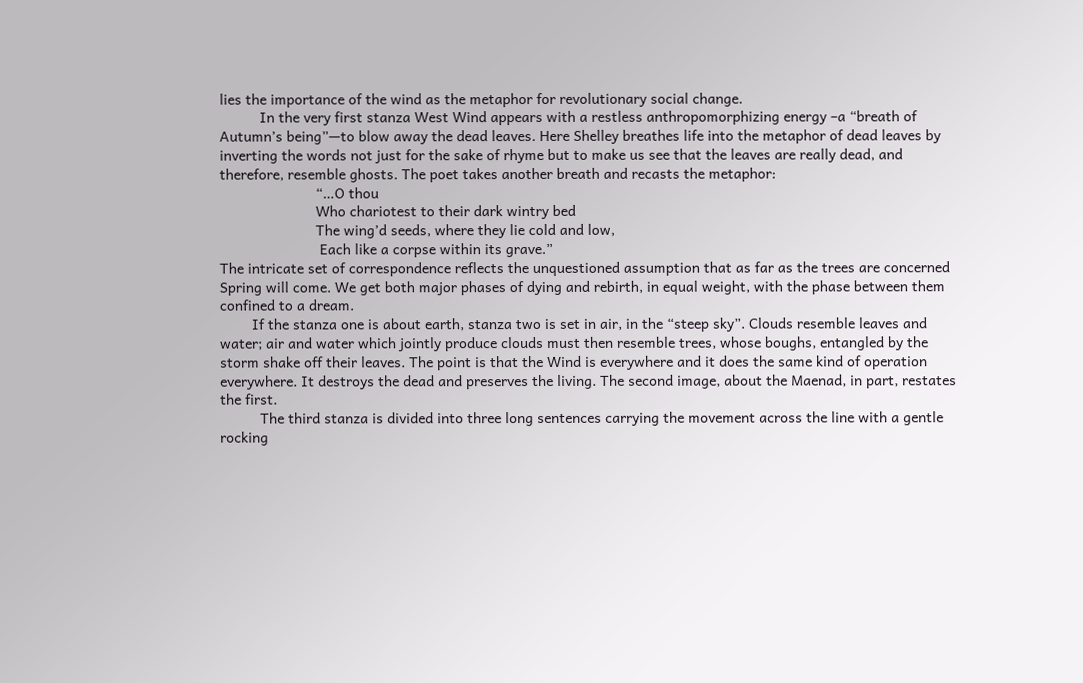lies the importance of the wind as the metaphor for revolutionary social change.
          In the very first stanza West Wind appears with a restless anthropomorphizing energy –a “breath of Autumn’s being”—to blow away the dead leaves. Here Shelley breathes life into the metaphor of dead leaves by inverting the words not just for the sake of rhyme but to make us see that the leaves are really dead, and therefore, resemble ghosts. The poet takes another breath and recasts the metaphor:
                        “…O thou
                        Who chariotest to their dark wintry bed
                        The wing’d seeds, where they lie cold and low,
                         Each like a corpse within its grave.”
The intricate set of correspondence reflects the unquestioned assumption that as far as the trees are concerned Spring will come. We get both major phases of dying and rebirth, in equal weight, with the phase between them confined to a dream.
        If the stanza one is about earth, stanza two is set in air, in the “steep sky”. Clouds resemble leaves and water; air and water which jointly produce clouds must then resemble trees, whose boughs, entangled by the storm shake off their leaves. The point is that the Wind is everywhere and it does the same kind of operation everywhere. It destroys the dead and preserves the living. The second image, about the Maenad, in part, restates the first.
          The third stanza is divided into three long sentences carrying the movement across the line with a gentle rocking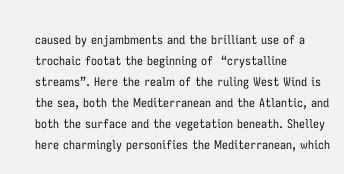caused by enjambments and the brilliant use of a trochaic footat the beginning of  “crystalline streams”. Here the realm of the ruling West Wind is the sea, both the Mediterranean and the Atlantic, and both the surface and the vegetation beneath. Shelley here charmingly personifies the Mediterranean, which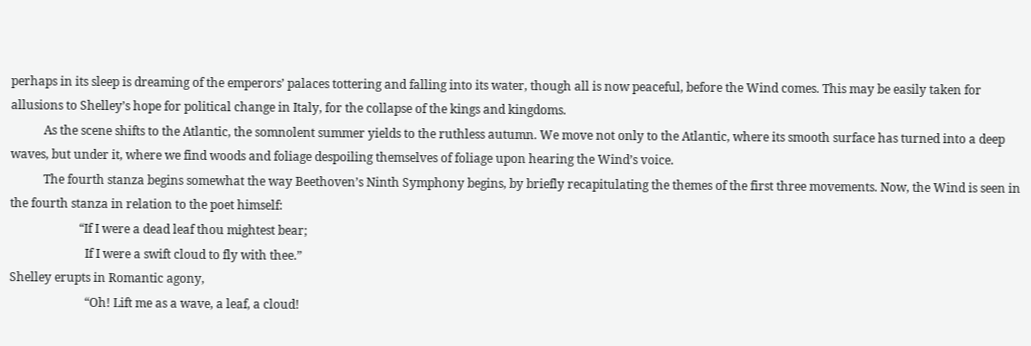perhaps in its sleep is dreaming of the emperors’ palaces tottering and falling into its water, though all is now peaceful, before the Wind comes. This may be easily taken for allusions to Shelley’s hope for political change in Italy, for the collapse of the kings and kingdoms.
           As the scene shifts to the Atlantic, the somnolent summer yields to the ruthless autumn. We move not only to the Atlantic, where its smooth surface has turned into a deep waves, but under it, where we find woods and foliage despoiling themselves of foliage upon hearing the Wind’s voice.
           The fourth stanza begins somewhat the way Beethoven’s Ninth Symphony begins, by briefly recapitulating the themes of the first three movements. Now, the Wind is seen in the fourth stanza in relation to the poet himself:
                       “If I were a dead leaf thou mightest bear;
                         If I were a swift cloud to fly with thee.”
Shelley erupts in Romantic agony,
                         “Oh! Lift me as a wave, a leaf, a cloud!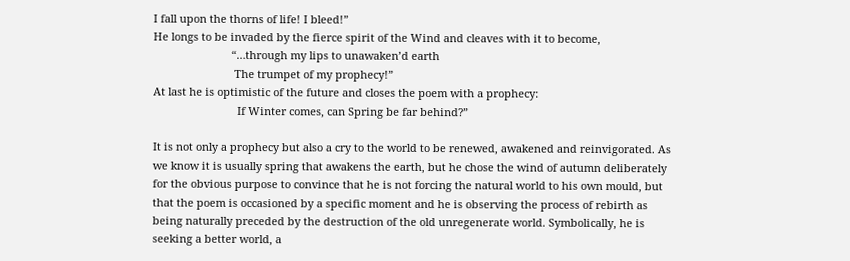I fall upon the thorns of life! I bleed!”
He longs to be invaded by the fierce spirit of the Wind and cleaves with it to become,
                          “…through my lips to unawaken’d earth
                           The trumpet of my prophecy!”
At last he is optimistic of the future and closes the poem with a prophecy:
                            If Winter comes, can Spring be far behind?”

It is not only a prophecy but also a cry to the world to be renewed, awakened and reinvigorated. As we know it is usually spring that awakens the earth, but he chose the wind of autumn deliberately for the obvious purpose to convince that he is not forcing the natural world to his own mould, but that the poem is occasioned by a specific moment and he is observing the process of rebirth as being naturally preceded by the destruction of the old unregenerate world. Symbolically, he is seeking a better world, a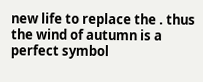new life to replace the . thus the wind of autumn is a perfect symbol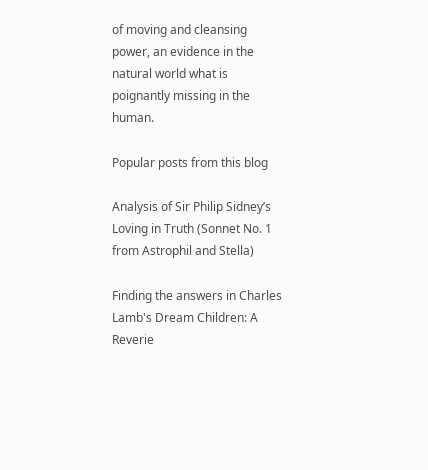of moving and cleansing power, an evidence in the natural world what is poignantly missing in the human.

Popular posts from this blog

Analysis of Sir Philip Sidney’s Loving in Truth (Sonnet No. 1 from Astrophil and Stella)

Finding the answers in Charles Lamb's Dream Children: A Reverie